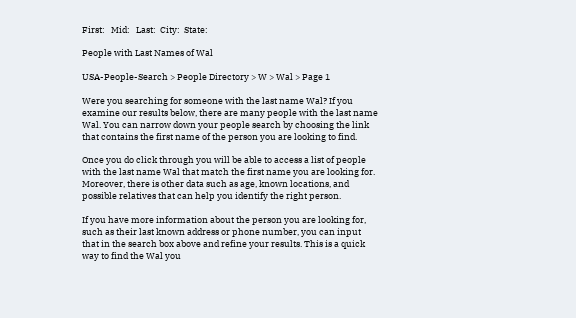First:   Mid:   Last:  City:  State:

People with Last Names of Wal

USA-People-Search > People Directory > W > Wal > Page 1

Were you searching for someone with the last name Wal? If you examine our results below, there are many people with the last name Wal. You can narrow down your people search by choosing the link that contains the first name of the person you are looking to find.

Once you do click through you will be able to access a list of people with the last name Wal that match the first name you are looking for. Moreover, there is other data such as age, known locations, and possible relatives that can help you identify the right person.

If you have more information about the person you are looking for, such as their last known address or phone number, you can input that in the search box above and refine your results. This is a quick way to find the Wal you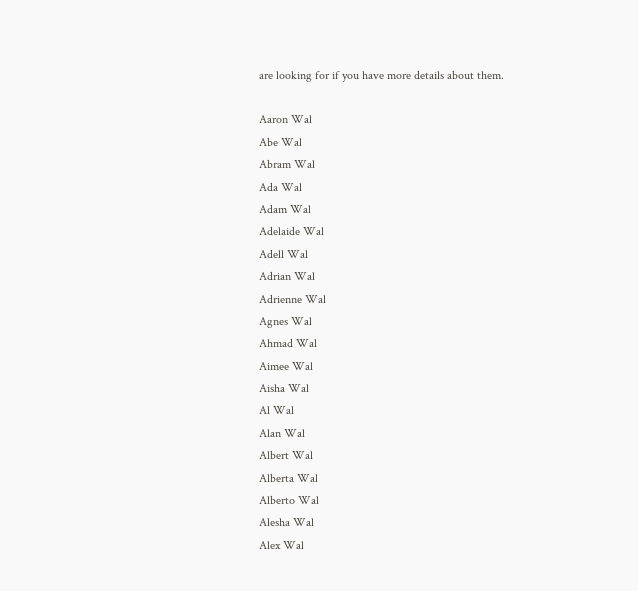are looking for if you have more details about them.

Aaron Wal
Abe Wal
Abram Wal
Ada Wal
Adam Wal
Adelaide Wal
Adell Wal
Adrian Wal
Adrienne Wal
Agnes Wal
Ahmad Wal
Aimee Wal
Aisha Wal
Al Wal
Alan Wal
Albert Wal
Alberta Wal
Alberto Wal
Alesha Wal
Alex Wal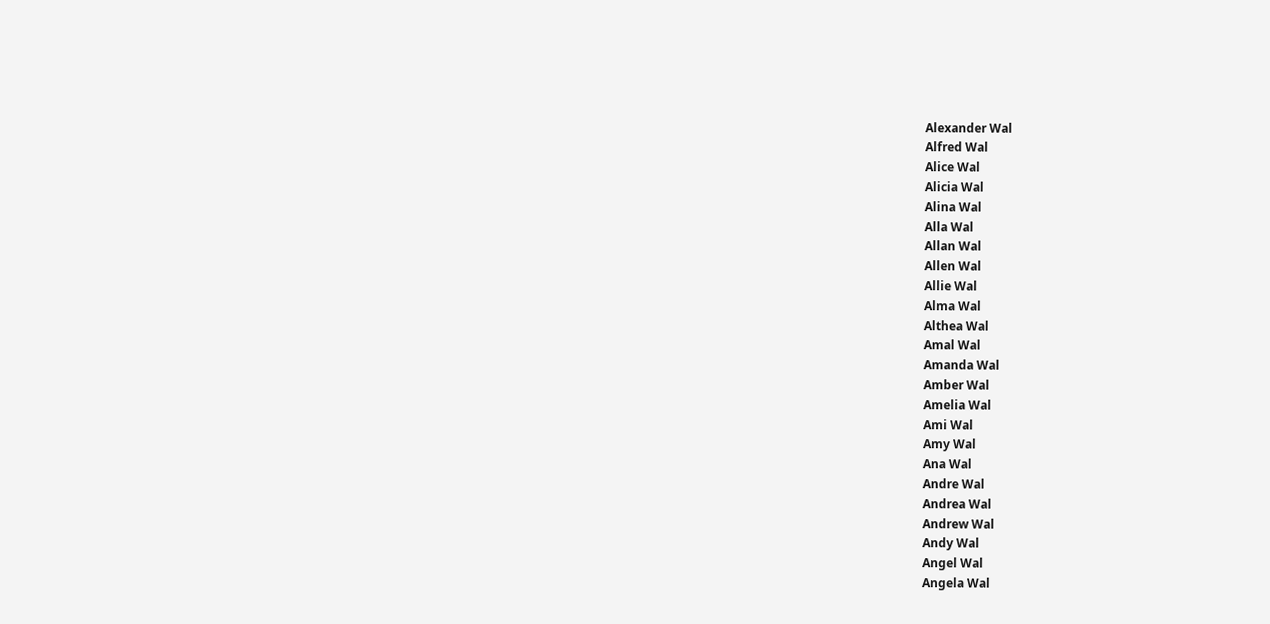Alexander Wal
Alfred Wal
Alice Wal
Alicia Wal
Alina Wal
Alla Wal
Allan Wal
Allen Wal
Allie Wal
Alma Wal
Althea Wal
Amal Wal
Amanda Wal
Amber Wal
Amelia Wal
Ami Wal
Amy Wal
Ana Wal
Andre Wal
Andrea Wal
Andrew Wal
Andy Wal
Angel Wal
Angela Wal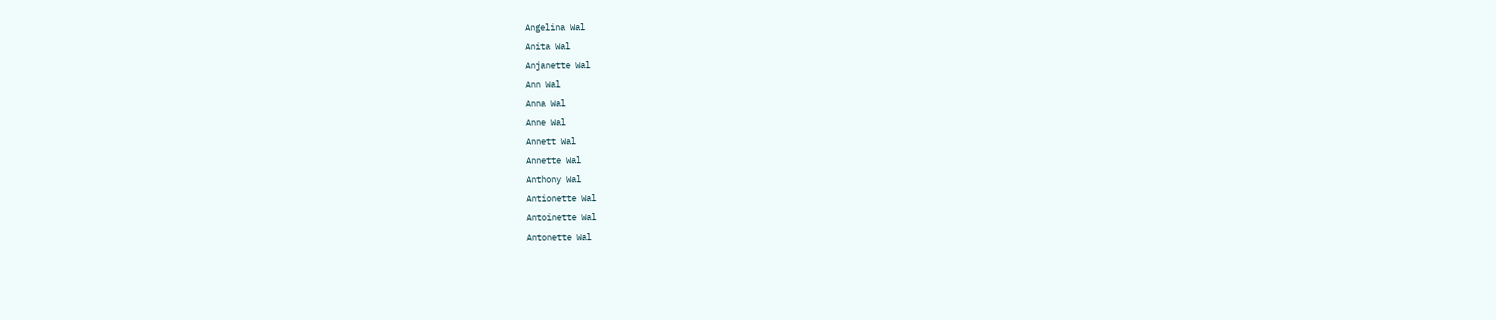Angelina Wal
Anita Wal
Anjanette Wal
Ann Wal
Anna Wal
Anne Wal
Annett Wal
Annette Wal
Anthony Wal
Antionette Wal
Antoinette Wal
Antonette Wal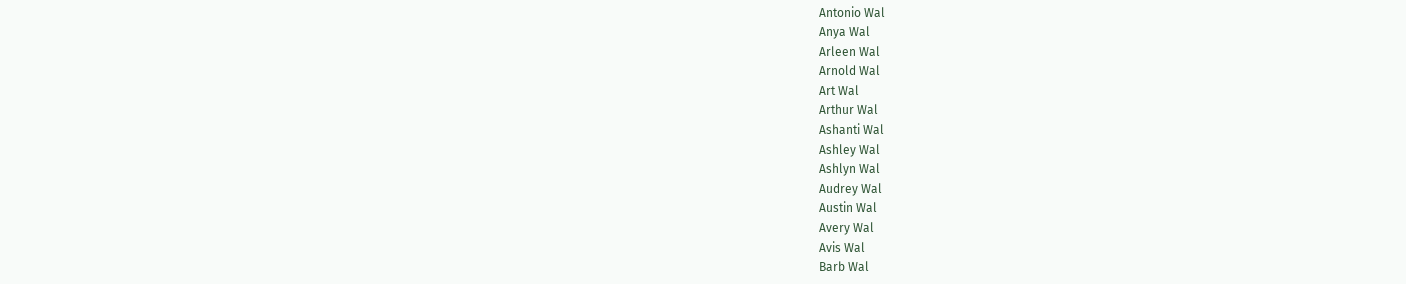Antonio Wal
Anya Wal
Arleen Wal
Arnold Wal
Art Wal
Arthur Wal
Ashanti Wal
Ashley Wal
Ashlyn Wal
Audrey Wal
Austin Wal
Avery Wal
Avis Wal
Barb Wal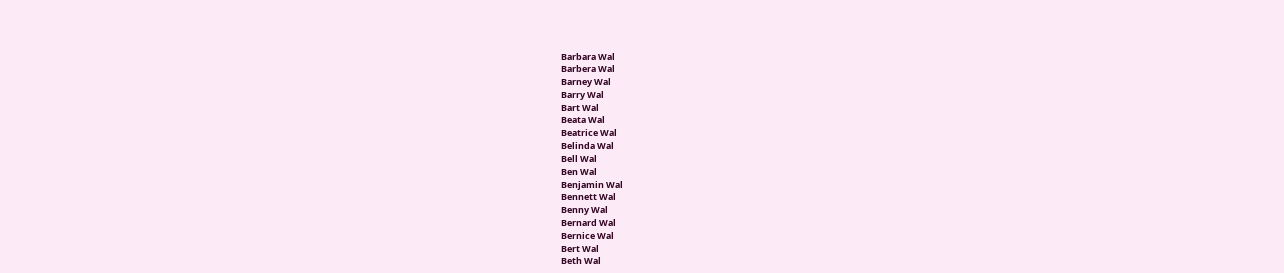Barbara Wal
Barbera Wal
Barney Wal
Barry Wal
Bart Wal
Beata Wal
Beatrice Wal
Belinda Wal
Bell Wal
Ben Wal
Benjamin Wal
Bennett Wal
Benny Wal
Bernard Wal
Bernice Wal
Bert Wal
Beth Wal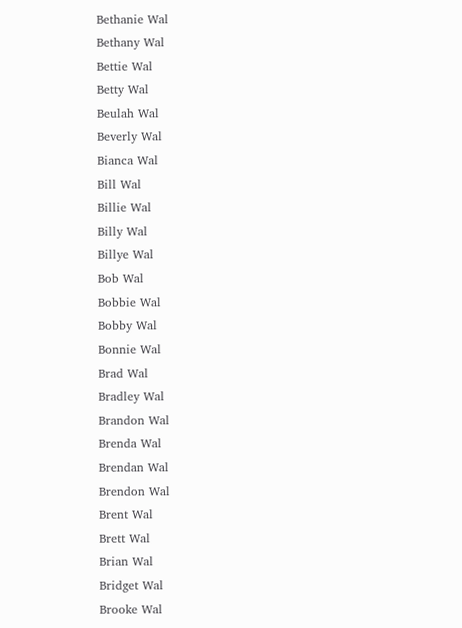Bethanie Wal
Bethany Wal
Bettie Wal
Betty Wal
Beulah Wal
Beverly Wal
Bianca Wal
Bill Wal
Billie Wal
Billy Wal
Billye Wal
Bob Wal
Bobbie Wal
Bobby Wal
Bonnie Wal
Brad Wal
Bradley Wal
Brandon Wal
Brenda Wal
Brendan Wal
Brendon Wal
Brent Wal
Brett Wal
Brian Wal
Bridget Wal
Brooke Wal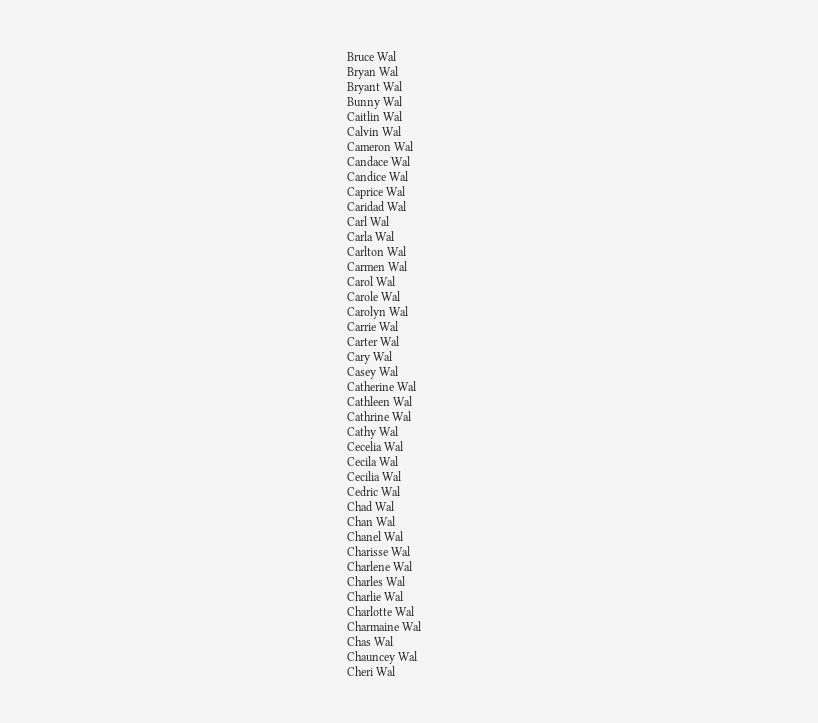Bruce Wal
Bryan Wal
Bryant Wal
Bunny Wal
Caitlin Wal
Calvin Wal
Cameron Wal
Candace Wal
Candice Wal
Caprice Wal
Caridad Wal
Carl Wal
Carla Wal
Carlton Wal
Carmen Wal
Carol Wal
Carole Wal
Carolyn Wal
Carrie Wal
Carter Wal
Cary Wal
Casey Wal
Catherine Wal
Cathleen Wal
Cathrine Wal
Cathy Wal
Cecelia Wal
Cecila Wal
Cecilia Wal
Cedric Wal
Chad Wal
Chan Wal
Chanel Wal
Charisse Wal
Charlene Wal
Charles Wal
Charlie Wal
Charlotte Wal
Charmaine Wal
Chas Wal
Chauncey Wal
Cheri Wal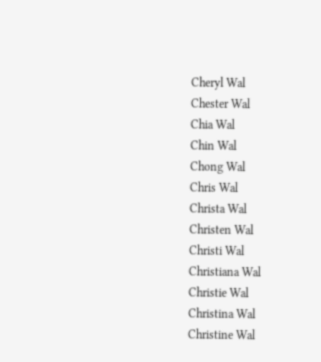Cheryl Wal
Chester Wal
Chia Wal
Chin Wal
Chong Wal
Chris Wal
Christa Wal
Christen Wal
Christi Wal
Christiana Wal
Christie Wal
Christina Wal
Christine Wal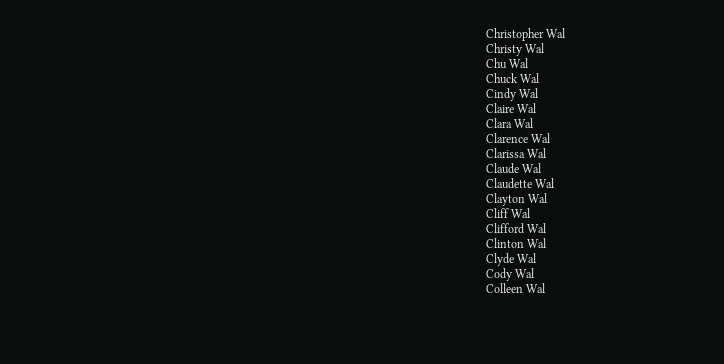Christopher Wal
Christy Wal
Chu Wal
Chuck Wal
Cindy Wal
Claire Wal
Clara Wal
Clarence Wal
Clarissa Wal
Claude Wal
Claudette Wal
Clayton Wal
Cliff Wal
Clifford Wal
Clinton Wal
Clyde Wal
Cody Wal
Colleen Wal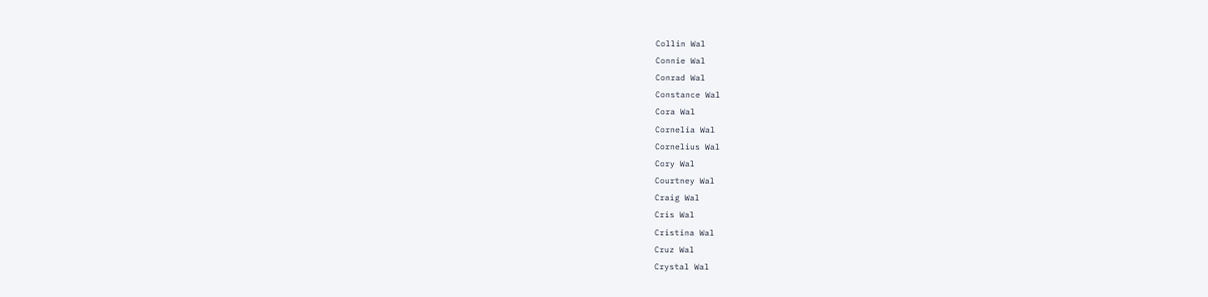Collin Wal
Connie Wal
Conrad Wal
Constance Wal
Cora Wal
Cornelia Wal
Cornelius Wal
Cory Wal
Courtney Wal
Craig Wal
Cris Wal
Cristina Wal
Cruz Wal
Crystal Wal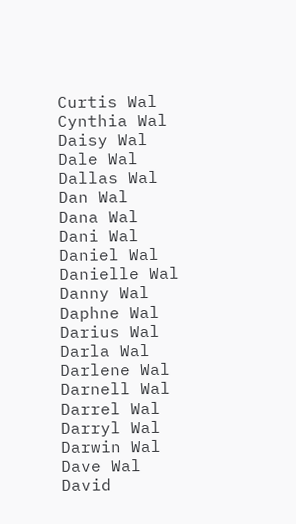Curtis Wal
Cynthia Wal
Daisy Wal
Dale Wal
Dallas Wal
Dan Wal
Dana Wal
Dani Wal
Daniel Wal
Danielle Wal
Danny Wal
Daphne Wal
Darius Wal
Darla Wal
Darlene Wal
Darnell Wal
Darrel Wal
Darryl Wal
Darwin Wal
Dave Wal
David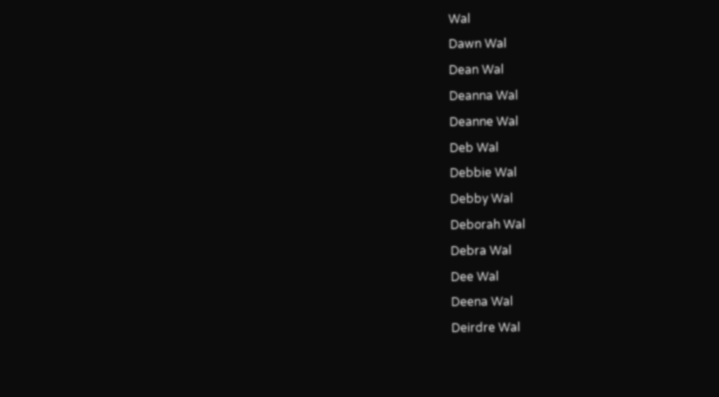Wal
Dawn Wal
Dean Wal
Deanna Wal
Deanne Wal
Deb Wal
Debbie Wal
Debby Wal
Deborah Wal
Debra Wal
Dee Wal
Deena Wal
Deirdre Wal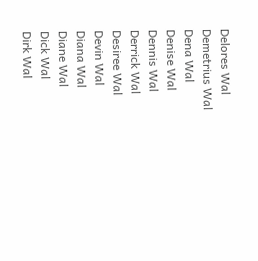Delores Wal
Demetrius Wal
Dena Wal
Denise Wal
Dennis Wal
Derrick Wal
Desiree Wal
Devin Wal
Diana Wal
Diane Wal
Dick Wal
Dirk Wal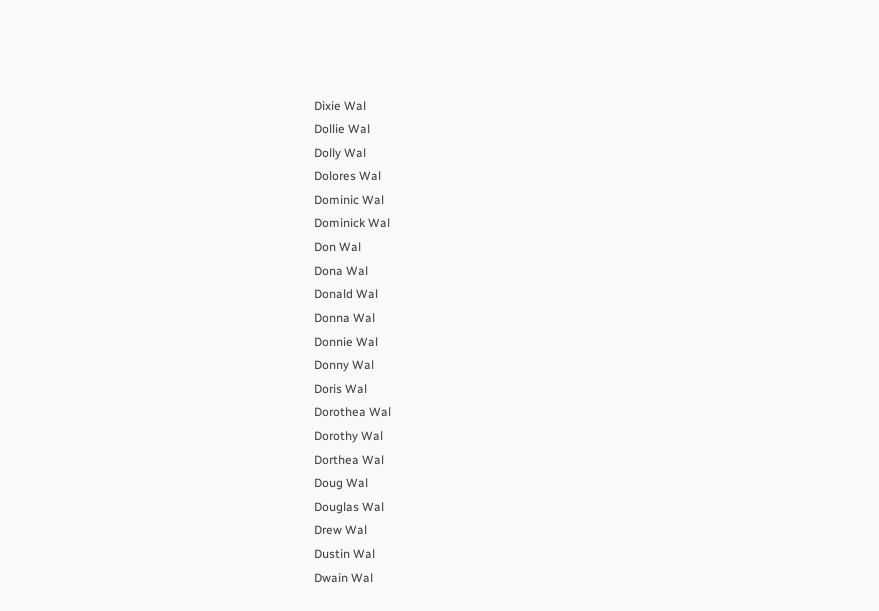Dixie Wal
Dollie Wal
Dolly Wal
Dolores Wal
Dominic Wal
Dominick Wal
Don Wal
Dona Wal
Donald Wal
Donna Wal
Donnie Wal
Donny Wal
Doris Wal
Dorothea Wal
Dorothy Wal
Dorthea Wal
Doug Wal
Douglas Wal
Drew Wal
Dustin Wal
Dwain Wal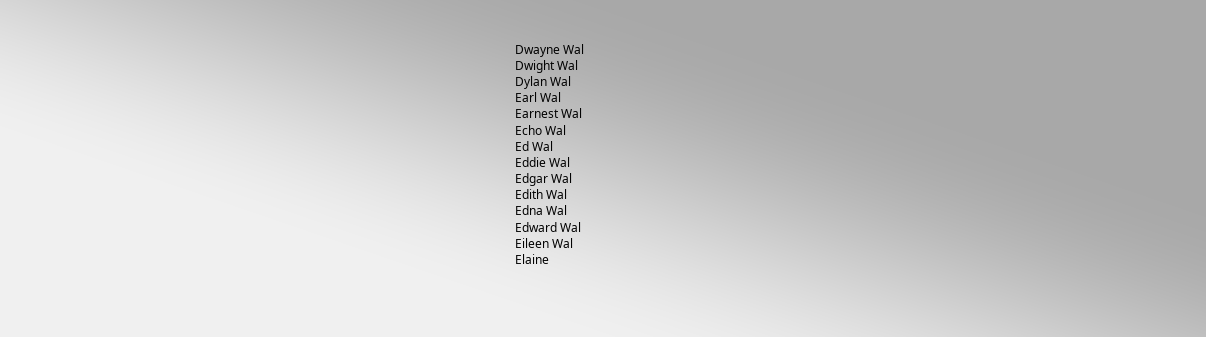Dwayne Wal
Dwight Wal
Dylan Wal
Earl Wal
Earnest Wal
Echo Wal
Ed Wal
Eddie Wal
Edgar Wal
Edith Wal
Edna Wal
Edward Wal
Eileen Wal
Elaine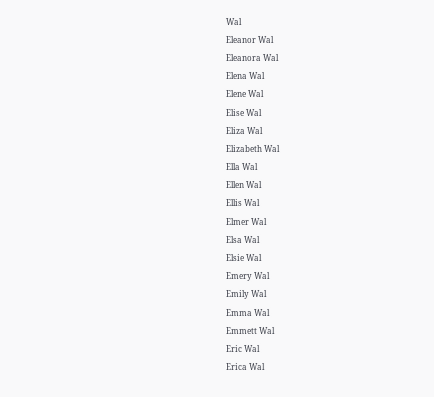Wal
Eleanor Wal
Eleanora Wal
Elena Wal
Elene Wal
Elise Wal
Eliza Wal
Elizabeth Wal
Ella Wal
Ellen Wal
Ellis Wal
Elmer Wal
Elsa Wal
Elsie Wal
Emery Wal
Emily Wal
Emma Wal
Emmett Wal
Eric Wal
Erica Wal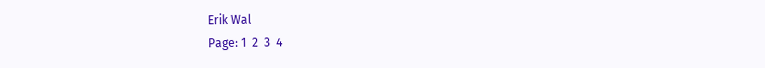Erik Wal
Page: 1  2  3  4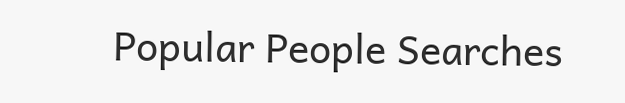Popular People Searches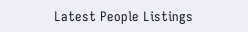Latest People Listings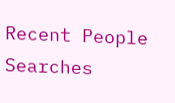Recent People Searches